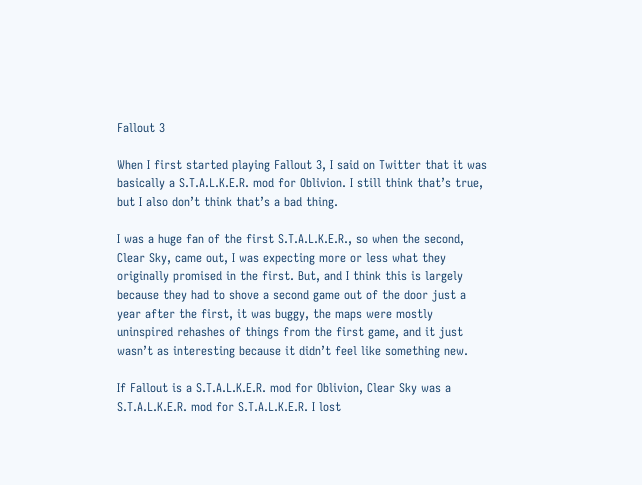Fallout 3

When I first started playing Fallout 3, I said on Twitter that it was basically a S.T.A.L.K.E.R. mod for Oblivion. I still think that’s true, but I also don’t think that’s a bad thing.

I was a huge fan of the first S.T.A.L.K.E.R., so when the second, Clear Sky, came out, I was expecting more or less what they originally promised in the first. But, and I think this is largely because they had to shove a second game out of the door just a year after the first, it was buggy, the maps were mostly uninspired rehashes of things from the first game, and it just wasn’t as interesting because it didn’t feel like something new.

If Fallout is a S.T.A.L.K.E.R. mod for Oblivion, Clear Sky was a S.T.A.L.K.E.R. mod for S.T.A.L.K.E.R. I lost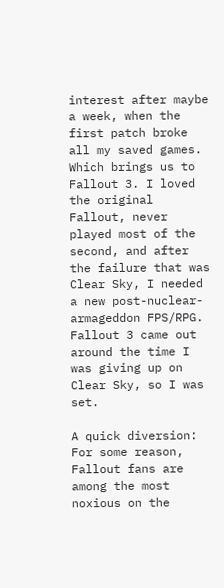interest after maybe a week, when the first patch broke all my saved games. Which brings us to Fallout 3. I loved the original Fallout, never played most of the second, and after the failure that was Clear Sky, I needed a new post-nuclear-armageddon FPS/RPG. Fallout 3 came out around the time I was giving up on Clear Sky, so I was set.

A quick diversion: For some reason, Fallout fans are among the most noxious on the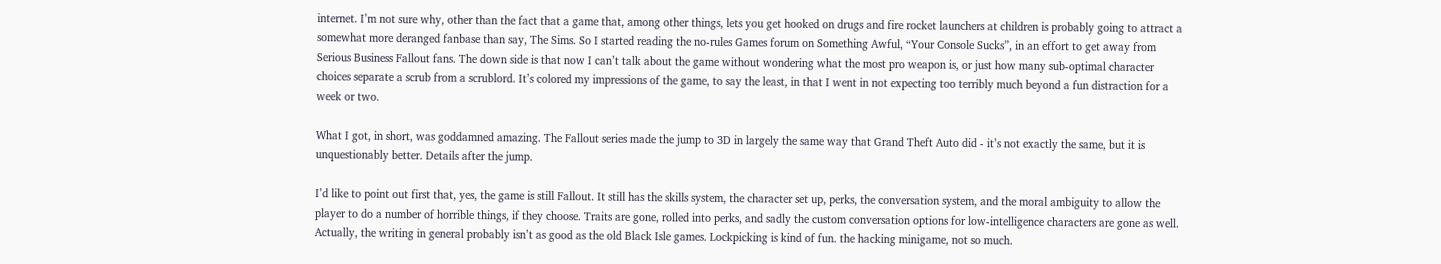internet. I’m not sure why, other than the fact that a game that, among other things, lets you get hooked on drugs and fire rocket launchers at children is probably going to attract a somewhat more deranged fanbase than say, The Sims. So I started reading the no-rules Games forum on Something Awful, “Your Console Sucks”, in an effort to get away from Serious Business Fallout fans. The down side is that now I can’t talk about the game without wondering what the most pro weapon is, or just how many sub-optimal character choices separate a scrub from a scrublord. It’s colored my impressions of the game, to say the least, in that I went in not expecting too terribly much beyond a fun distraction for a week or two.

What I got, in short, was goddamned amazing. The Fallout series made the jump to 3D in largely the same way that Grand Theft Auto did - it’s not exactly the same, but it is unquestionably better. Details after the jump.

I’d like to point out first that, yes, the game is still Fallout. It still has the skills system, the character set up, perks, the conversation system, and the moral ambiguity to allow the player to do a number of horrible things, if they choose. Traits are gone, rolled into perks, and sadly the custom conversation options for low-intelligence characters are gone as well. Actually, the writing in general probably isn’t as good as the old Black Isle games. Lockpicking is kind of fun. the hacking minigame, not so much.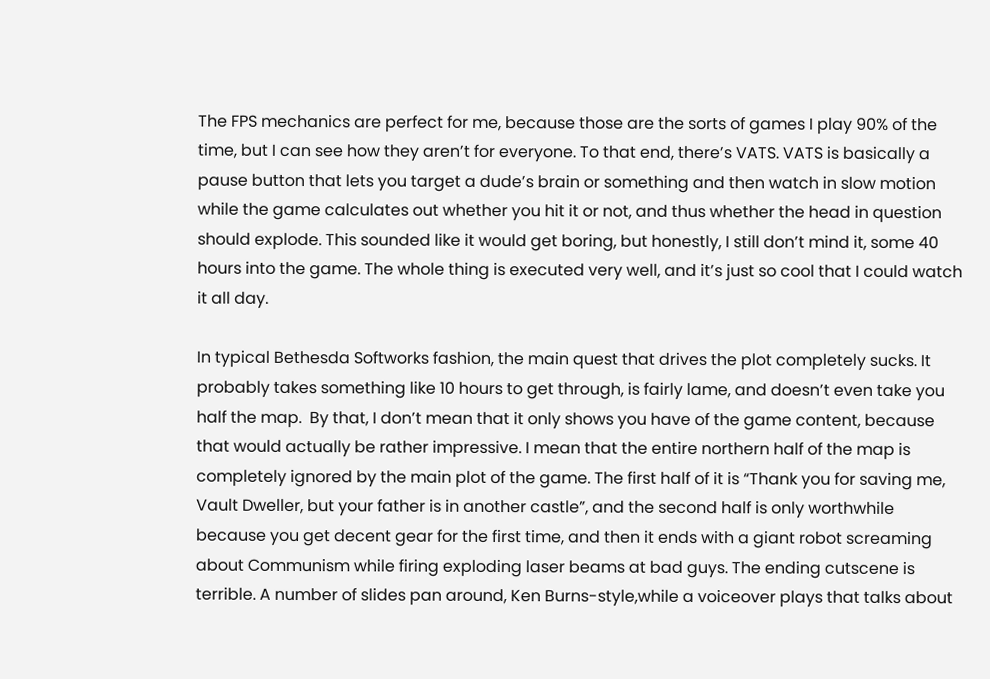The FPS mechanics are perfect for me, because those are the sorts of games I play 90% of the time, but I can see how they aren’t for everyone. To that end, there’s VATS. VATS is basically a pause button that lets you target a dude’s brain or something and then watch in slow motion while the game calculates out whether you hit it or not, and thus whether the head in question should explode. This sounded like it would get boring, but honestly, I still don’t mind it, some 40 hours into the game. The whole thing is executed very well, and it’s just so cool that I could watch it all day.

In typical Bethesda Softworks fashion, the main quest that drives the plot completely sucks. It probably takes something like 10 hours to get through, is fairly lame, and doesn’t even take you half the map.  By that, I don’t mean that it only shows you have of the game content, because that would actually be rather impressive. I mean that the entire northern half of the map is completely ignored by the main plot of the game. The first half of it is “Thank you for saving me, Vault Dweller, but your father is in another castle”, and the second half is only worthwhile because you get decent gear for the first time, and then it ends with a giant robot screaming about Communism while firing exploding laser beams at bad guys. The ending cutscene is terrible. A number of slides pan around, Ken Burns-style,while a voiceover plays that talks about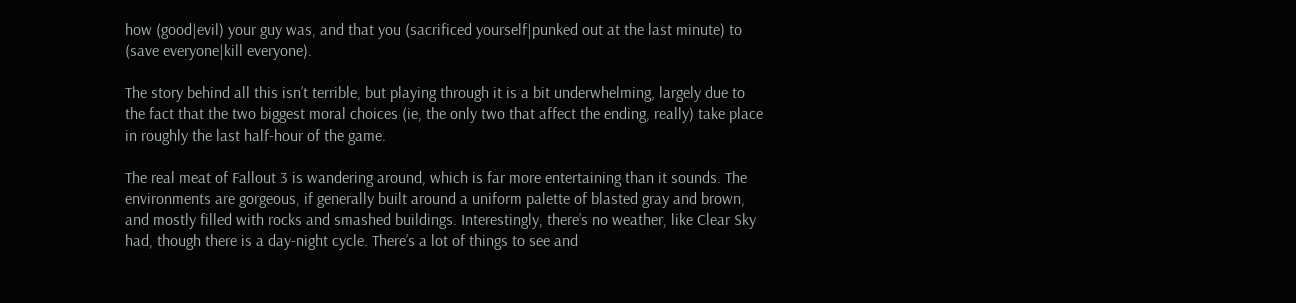how (good|evil) your guy was, and that you (sacrificed yourself|punked out at the last minute) to (save everyone|kill everyone).

The story behind all this isn’t terrible, but playing through it is a bit underwhelming, largely due to the fact that the two biggest moral choices (ie, the only two that affect the ending, really) take place in roughly the last half-hour of the game.

The real meat of Fallout 3 is wandering around, which is far more entertaining than it sounds. The environments are gorgeous, if generally built around a uniform palette of blasted gray and brown, and mostly filled with rocks and smashed buildings. Interestingly, there’s no weather, like Clear Sky had, though there is a day-night cycle. There’s a lot of things to see and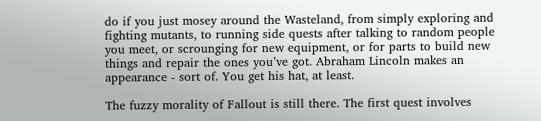do if you just mosey around the Wasteland, from simply exploring and fighting mutants, to running side quests after talking to random people you meet, or scrounging for new equipment, or for parts to build new things and repair the ones you’ve got. Abraham Lincoln makes an appearance - sort of. You get his hat, at least.

The fuzzy morality of Fallout is still there. The first quest involves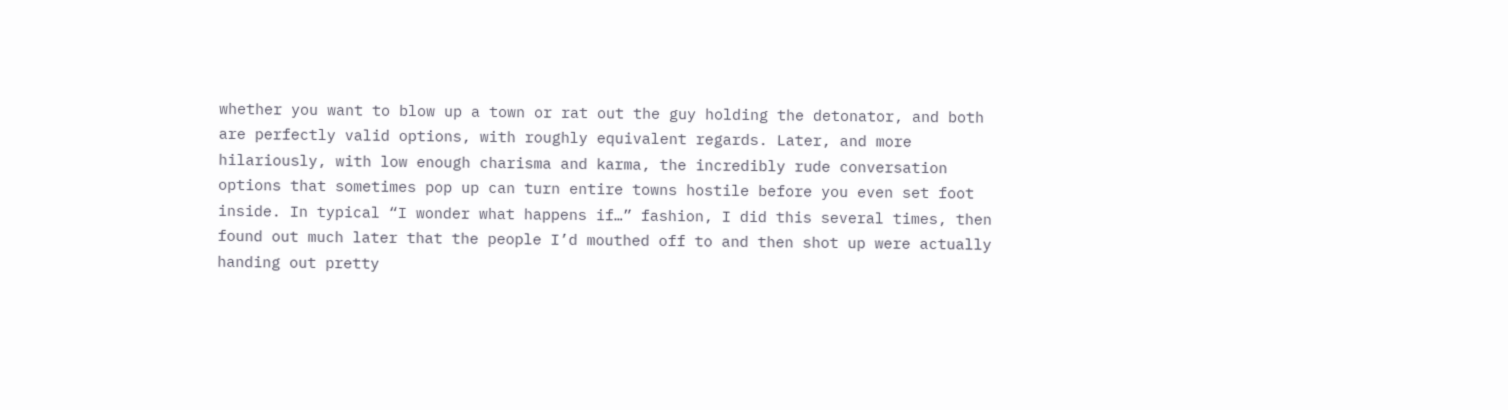whether you want to blow up a town or rat out the guy holding the detonator, and both are perfectly valid options, with roughly equivalent regards. Later, and more hilariously, with low enough charisma and karma, the incredibly rude conversation options that sometimes pop up can turn entire towns hostile before you even set foot inside. In typical “I wonder what happens if…” fashion, I did this several times, then found out much later that the people I’d mouthed off to and then shot up were actually handing out pretty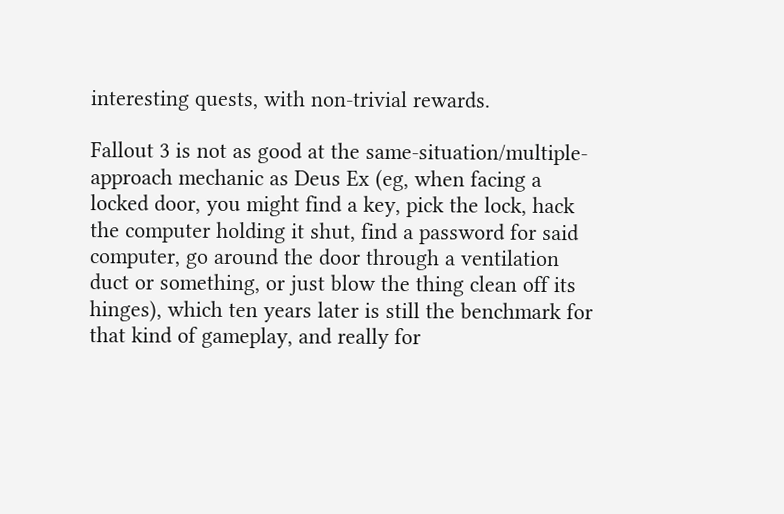interesting quests, with non-trivial rewards.

Fallout 3 is not as good at the same-situation/multiple-approach mechanic as Deus Ex (eg, when facing a locked door, you might find a key, pick the lock, hack the computer holding it shut, find a password for said computer, go around the door through a ventilation duct or something, or just blow the thing clean off its hinges), which ten years later is still the benchmark for that kind of gameplay, and really for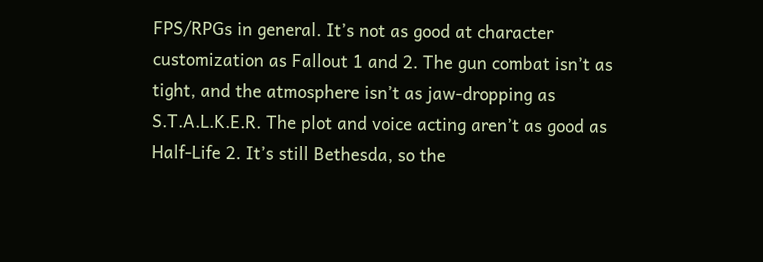FPS/RPGs in general. It’s not as good at character customization as Fallout 1 and 2. The gun combat isn’t as tight, and the atmosphere isn’t as jaw-dropping as S.T.A.L.K.E.R. The plot and voice acting aren’t as good as Half-Life 2. It’s still Bethesda, so the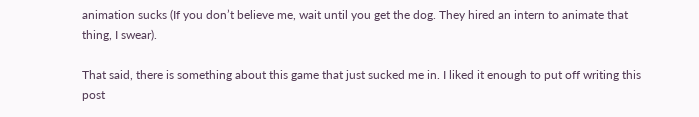animation sucks (If you don’t believe me, wait until you get the dog. They hired an intern to animate that thing, I swear).

That said, there is something about this game that just sucked me in. I liked it enough to put off writing this post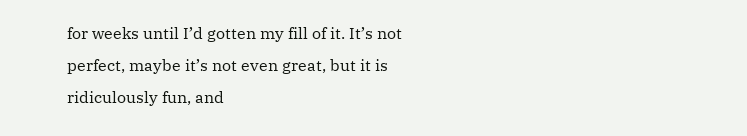for weeks until I’d gotten my fill of it. It’s not perfect, maybe it’s not even great, but it is ridiculously fun, and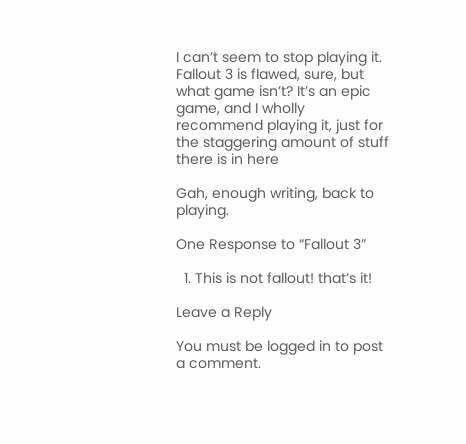I can’t seem to stop playing it. Fallout 3 is flawed, sure, but what game isn’t? It’s an epic game, and I wholly recommend playing it, just for the staggering amount of stuff there is in here

Gah, enough writing, back to playing.

One Response to “Fallout 3”

  1. This is not fallout! that’s it!

Leave a Reply

You must be logged in to post a comment.